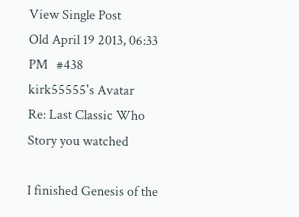View Single Post
Old April 19 2013, 06:33 PM   #438
kirk55555's Avatar
Re: Last Classic Who Story you watched

I finished Genesis of the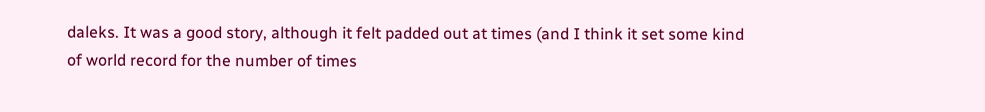daleks. It was a good story, although it felt padded out at times (and I think it set some kind of world record for the number of times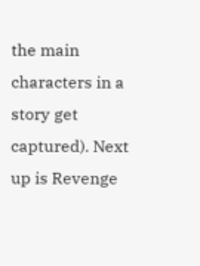the main characters in a story get captured). Next up is Revenge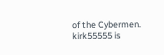of the Cybermen.
kirk55555 is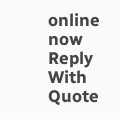online now   Reply With Quote